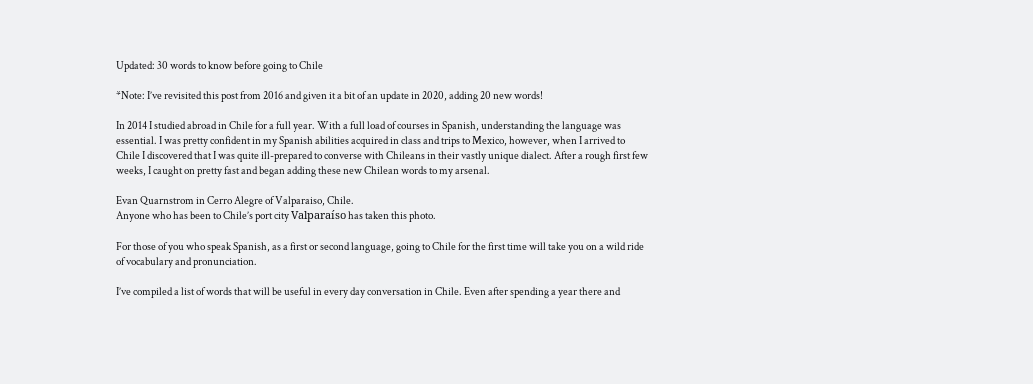Updated: 30 words to know before going to Chile

*Note: I’ve revisited this post from 2016 and given it a bit of an update in 2020, adding 20 new words!

In 2014 I studied abroad in Chile for a full year. With a full load of courses in Spanish, understanding the language was essential. I was pretty confident in my Spanish abilities acquired in class and trips to Mexico, however, when I arrived to Chile I discovered that I was quite ill-prepared to converse with Chileans in their vastly unique dialect. After a rough first few weeks, I caught on pretty fast and began adding these new Chilean words to my arsenal.

Evan Quarnstrom in Cerro Alegre of Valparaiso, Chile.
Anyone who has been to Chile’s port city Valparaíso has taken this photo.

For those of you who speak Spanish, as a first or second language, going to Chile for the first time will take you on a wild ride of vocabulary and pronunciation.

I’ve compiled a list of words that will be useful in every day conversation in Chile. Even after spending a year there and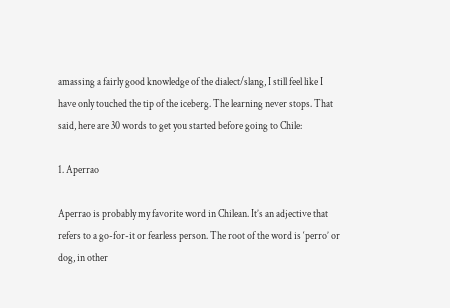amassing a fairly good knowledge of the dialect/slang, I still feel like I have only touched the tip of the iceberg. The learning never stops. That said, here are 30 words to get you started before going to Chile:

1. Aperrao

Aperrao is probably my favorite word in Chilean. It’s an adjective that refers to a go-for-it or fearless person. The root of the word is ‘perro’ or dog, in other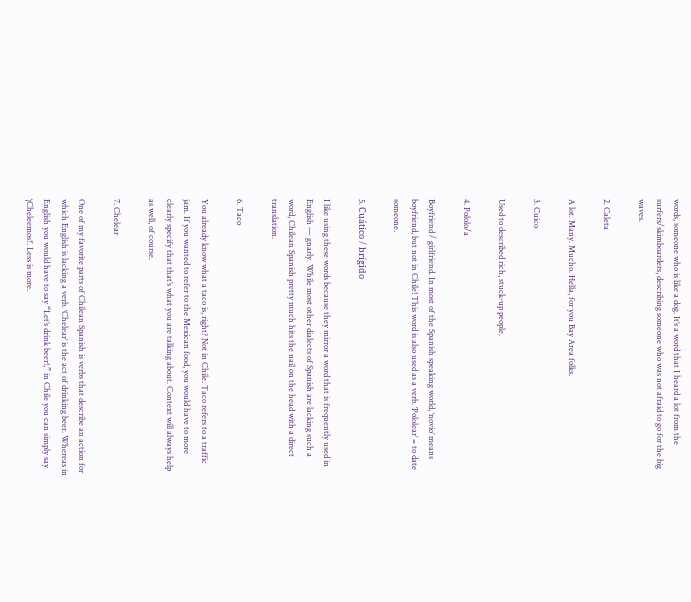words, someone who is like a dog. It’s a word that I heard a lot from the surfers/skimboarders, describing someone who was not afraid to go for the big waves.

2. Caleta

A lot. Many. Mucho. Hella, for you Bay Area folks.

3. Cuico

Used to described rich, stuck-up people.

4. Pololo/a

Boyfriend / girlfriend. In most of the Spanish speaking world, ‘novio’ means boyfriend, but not in Chile! This word is also used as a verb. ‘Pololear’ = to date someone.

5. Cuático / brígido

I like using these words because they mirror a word that is frequently used in English — gnarly. While most other dialects of Spanish are lacking such a word, Chilean Spanish pretty much hits the nail on the head with a direct translation.

6. Taco

You already know what a taco is, right? Not in Chile. Taco refers to a traffic jam. If you wanted to refer to the Mexican food, you would have to more clearly specify that that’s what you are talking about. Context will always help as well, of course.

7. Chelear

One of my favorite parts of Chilean Spanish is verbs that describe an action for which English is lacking a verb. ‘Chelear’ is the act of drinking beer. Whereas in English you would have to say “Let’s drink beer!,” in Chile you can simply say ‘¡Cheleemos!’. Less is more.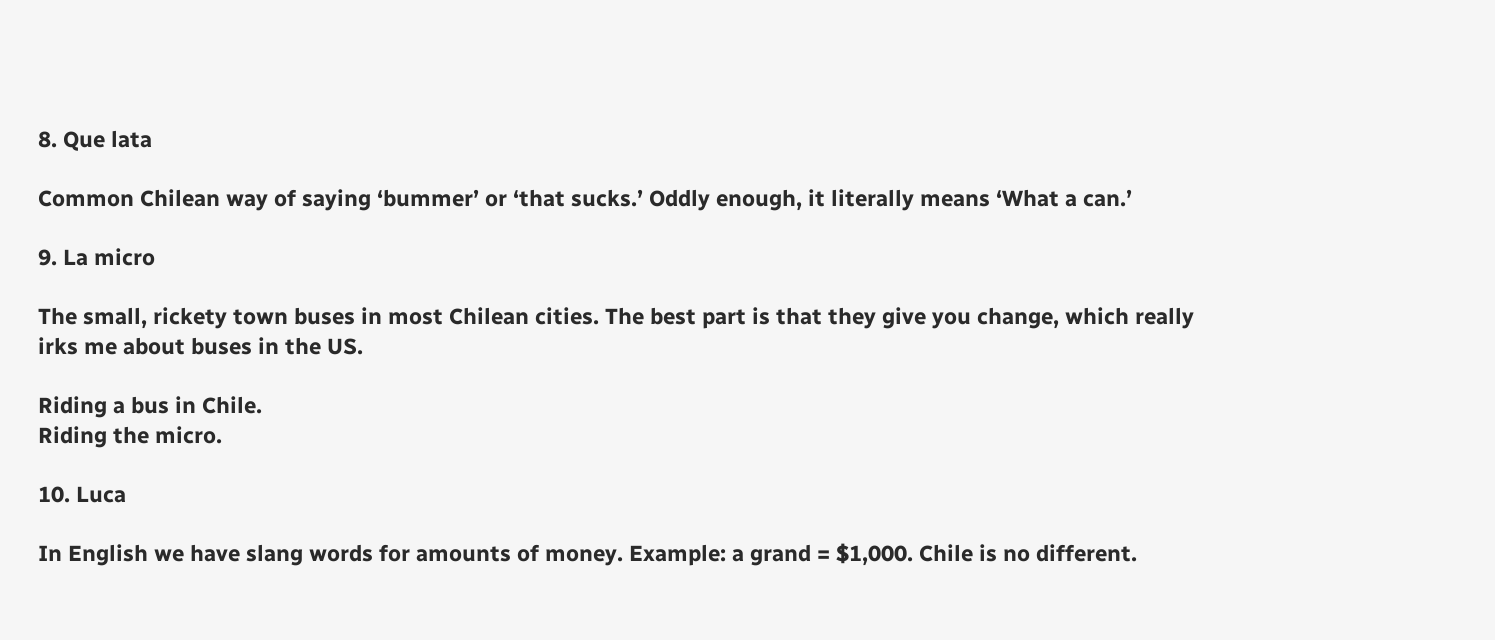8. Que lata

Common Chilean way of saying ‘bummer’ or ‘that sucks.’ Oddly enough, it literally means ‘What a can.’

9. La micro

The small, rickety town buses in most Chilean cities. The best part is that they give you change, which really irks me about buses in the US.

Riding a bus in Chile.
Riding the micro.

10. Luca

In English we have slang words for amounts of money. Example: a grand = $1,000. Chile is no different.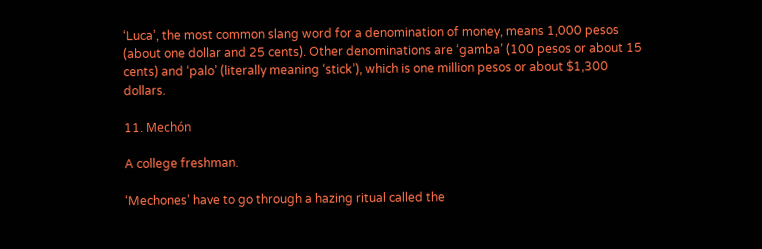‘Luca’, the most common slang word for a denomination of money, means 1,000 pesos (about one dollar and 25 cents). Other denominations are ‘gamba’ (100 pesos or about 15 cents) and ‘palo’ (literally meaning ‘stick’), which is one million pesos or about $1,300 dollars.

11. Mechón

A college freshman.

‘Mechones’ have to go through a hazing ritual called the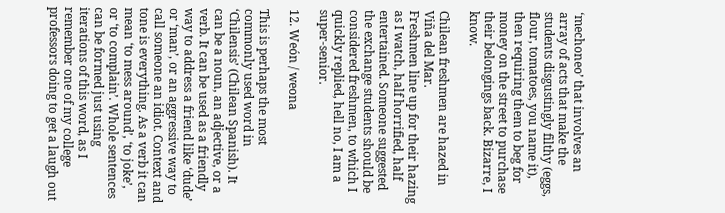‘mechoneo’ that involves an array of acts that make the students disgustingly filthy (eggs, flour, tomatoes, you name it), then requiring them to beg for money on the street to purchase their belongings back. Bizarre, I know.

Chilean freshmen are hazed in Viña del Mar.
Freshmen line up for their hazing as I watch, half horrified, half entertained. Someone suggested the exchange students should be considered freshmen, to which I quickly replied, hell no, I am a super-senior.

12. Weón / weona

This is perhaps the most commonly used word in ‘Chilensis’ (Chilean Spanish). It can be a noun, an adjective, or a verb. It can be used as a friendly way to address a friend like ‘dude’ or ‘man’, or an aggressive way to call someone an idiot. Context and tone is everything. As a verb it can mean ‘to mess around’, ‘to joke’, or ‘to complain’. Whole sentences can be formed just using iterations of this word, as I remember one of my college professors doing to get a laugh out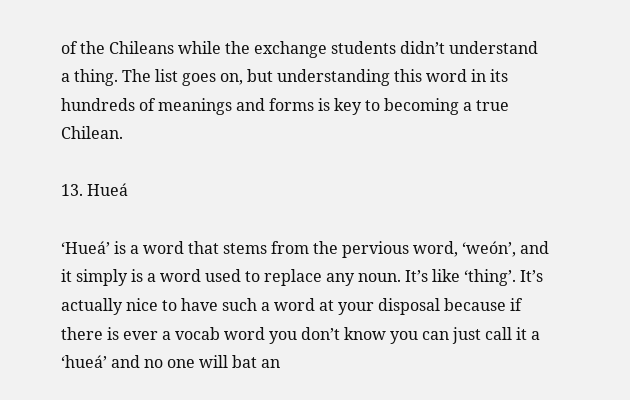of the Chileans while the exchange students didn’t understand a thing. The list goes on, but understanding this word in its hundreds of meanings and forms is key to becoming a true Chilean.

13. Hueá

‘Hueá’ is a word that stems from the pervious word, ‘weón’, and it simply is a word used to replace any noun. It’s like ‘thing’. It’s actually nice to have such a word at your disposal because if there is ever a vocab word you don’t know you can just call it a ‘hueá’ and no one will bat an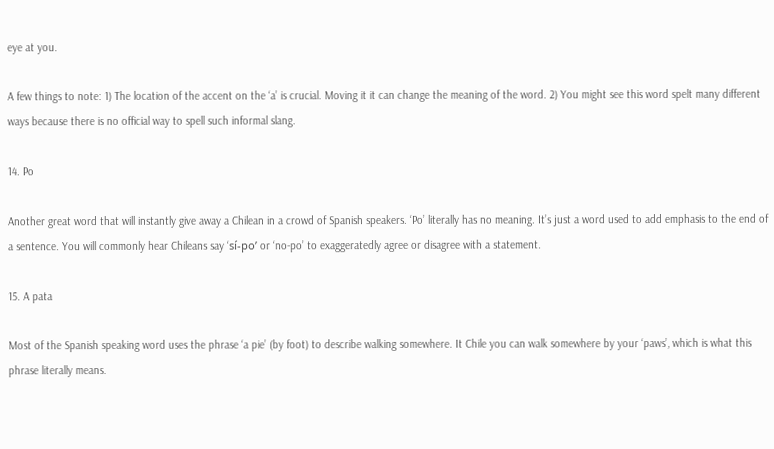eye at you.

A few things to note: 1) The location of the accent on the ‘a’ is crucial. Moving it it can change the meaning of the word. 2) You might see this word spelt many different ways because there is no official way to spell such informal slang.

14. Po

Another great word that will instantly give away a Chilean in a crowd of Spanish speakers. ‘Po’ literally has no meaning. It’s just a word used to add emphasis to the end of a sentence. You will commonly hear Chileans say ‘sí-po’ or ‘no-po’ to exaggeratedly agree or disagree with a statement.

15. A pata

Most of the Spanish speaking word uses the phrase ‘a pie’ (by foot) to describe walking somewhere. It Chile you can walk somewhere by your ‘paws’, which is what this phrase literally means.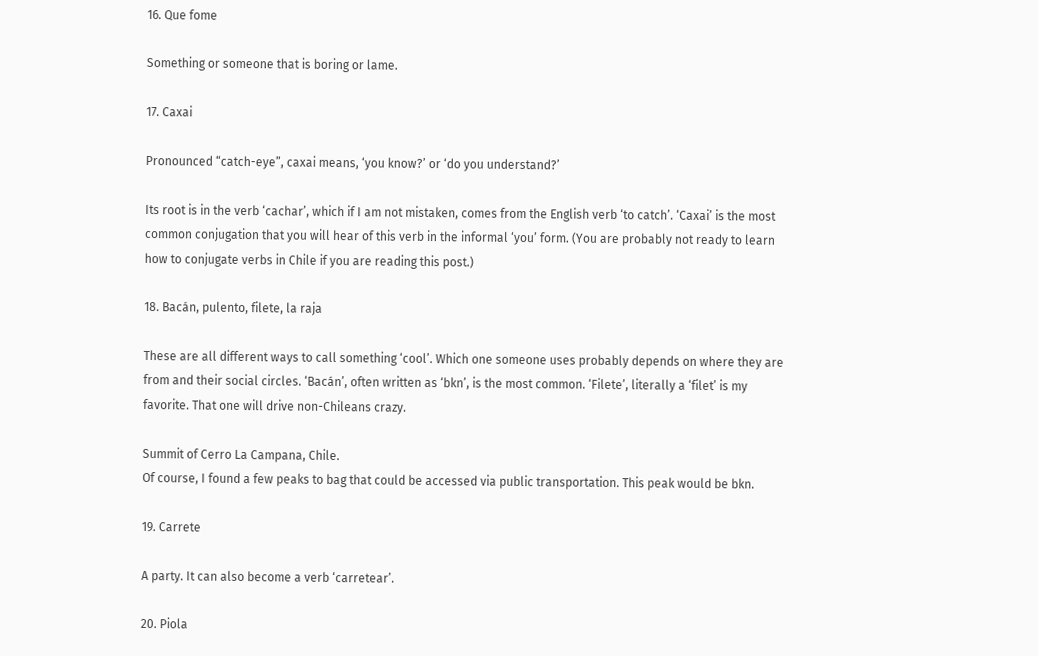16. Que fome

Something or someone that is boring or lame.

17. Caxai

Pronounced “catch-eye”, caxai means, ‘you know?’ or ‘do you understand?’

Its root is in the verb ‘cachar’, which if I am not mistaken, comes from the English verb ‘to catch’. ‘Caxai’ is the most common conjugation that you will hear of this verb in the informal ‘you’ form. (You are probably not ready to learn how to conjugate verbs in Chile if you are reading this post.)

18. Bacán, pulento, filete, la raja

These are all different ways to call something ‘cool’. Which one someone uses probably depends on where they are from and their social circles. ‘Bacán’, often written as ‘bkn’, is the most common. ‘Filete’, literally a ‘filet’ is my favorite. That one will drive non-Chileans crazy.

Summit of Cerro La Campana, Chile.
Of course, I found a few peaks to bag that could be accessed via public transportation. This peak would be bkn.

19. Carrete

A party. It can also become a verb ‘carretear’.

20. Piola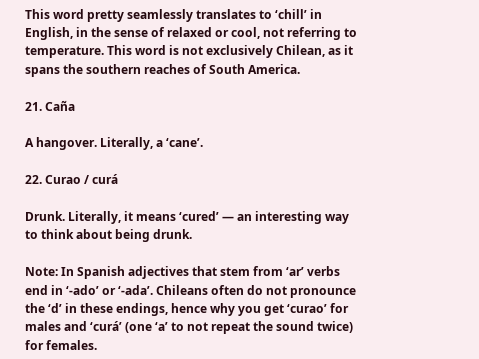This word pretty seamlessly translates to ‘chill’ in English, in the sense of relaxed or cool, not referring to temperature. This word is not exclusively Chilean, as it spans the southern reaches of South America.

21. Caña

A hangover. Literally, a ‘cane’.

22. Curao / curá

Drunk. Literally, it means ‘cured’ — an interesting way to think about being drunk.

Note: In Spanish adjectives that stem from ‘ar’ verbs end in ‘-ado’ or ‘-ada’. Chileans often do not pronounce the ‘d’ in these endings, hence why you get ‘curao’ for males and ‘curá’ (one ‘a’ to not repeat the sound twice) for females.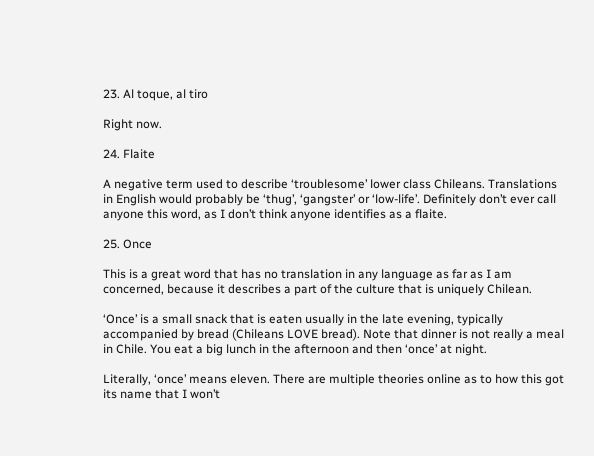23. Al toque, al tiro

Right now.

24. Flaite

A negative term used to describe ‘troublesome’ lower class Chileans. Translations in English would probably be ‘thug’, ‘gangster’ or ‘low-life’. Definitely don’t ever call anyone this word, as I don’t think anyone identifies as a flaite.

25. Once

This is a great word that has no translation in any language as far as I am concerned, because it describes a part of the culture that is uniquely Chilean.

‘Once’ is a small snack that is eaten usually in the late evening, typically accompanied by bread (Chileans LOVE bread). Note that dinner is not really a meal in Chile. You eat a big lunch in the afternoon and then ‘once’ at night.

Literally, ‘once’ means eleven. There are multiple theories online as to how this got its name that I won’t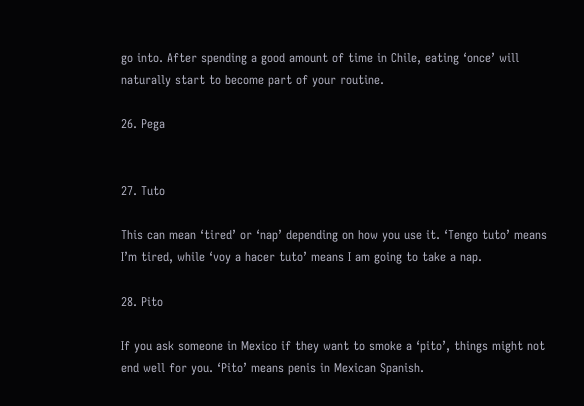go into. After spending a good amount of time in Chile, eating ‘once’ will naturally start to become part of your routine.

26. Pega


27. Tuto

This can mean ‘tired’ or ‘nap’ depending on how you use it. ‘Tengo tuto’ means I’m tired, while ‘voy a hacer tuto’ means I am going to take a nap.

28. Pito

If you ask someone in Mexico if they want to smoke a ‘pito’, things might not end well for you. ‘Pito’ means penis in Mexican Spanish.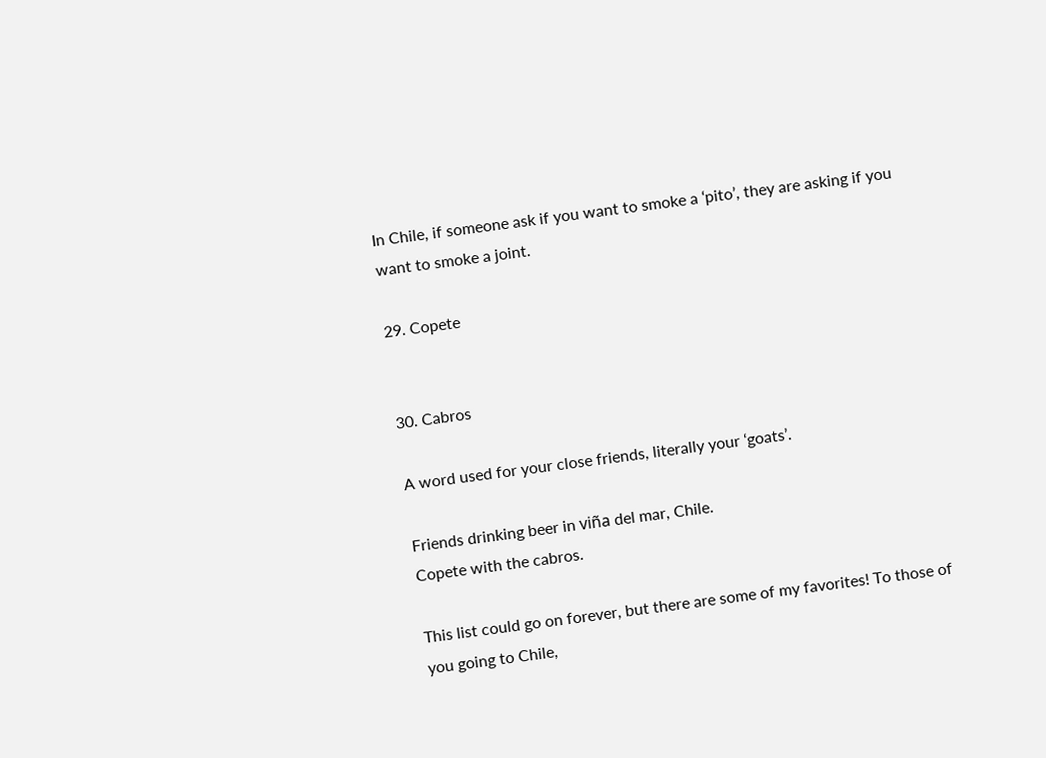In Chile, if someone ask if you want to smoke a ‘pito’, they are asking if you want to smoke a joint.

29. Copete


30. Cabros

A word used for your close friends, literally your ‘goats’.

Friends drinking beer in viña del mar, Chile.
Copete with the cabros.

This list could go on forever, but there are some of my favorites! To those of you going to Chile,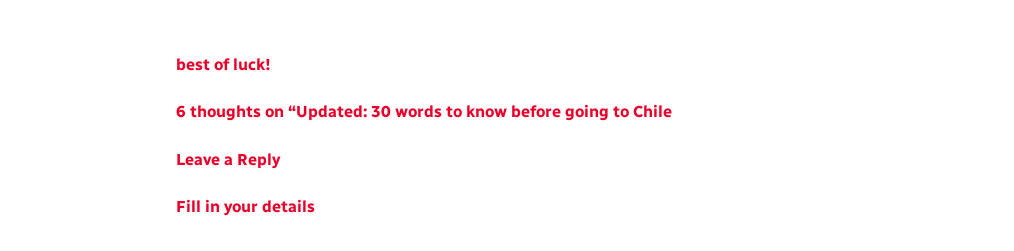best of luck!

6 thoughts on “Updated: 30 words to know before going to Chile

Leave a Reply

Fill in your details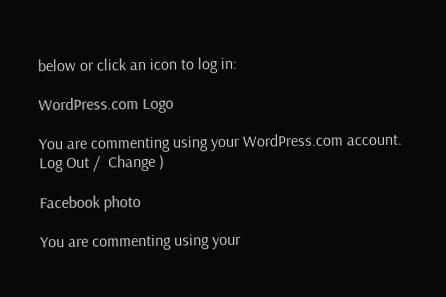below or click an icon to log in:

WordPress.com Logo

You are commenting using your WordPress.com account. Log Out /  Change )

Facebook photo

You are commenting using your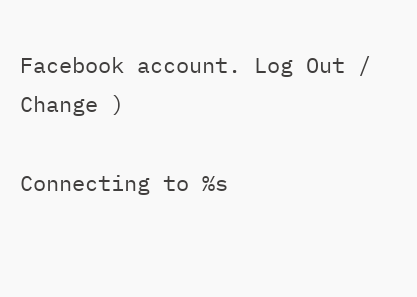Facebook account. Log Out /  Change )

Connecting to %s